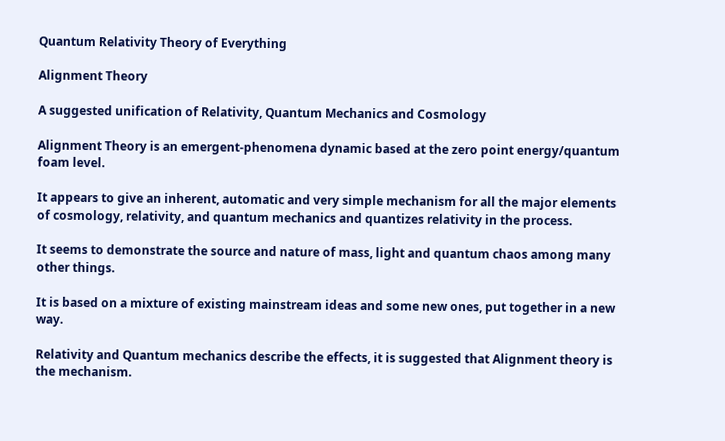Quantum Relativity Theory of Everything

Alignment Theory

A suggested unification of Relativity, Quantum Mechanics and Cosmology

Alignment Theory is an emergent-phenomena dynamic based at the zero point energy/quantum foam level.

It appears to give an inherent, automatic and very simple mechanism for all the major elements of cosmology, relativity, and quantum mechanics and quantizes relativity in the process.

It seems to demonstrate the source and nature of mass, light and quantum chaos among many other things.

It is based on a mixture of existing mainstream ideas and some new ones, put together in a new way.

Relativity and Quantum mechanics describe the effects, it is suggested that Alignment theory is the mechanism.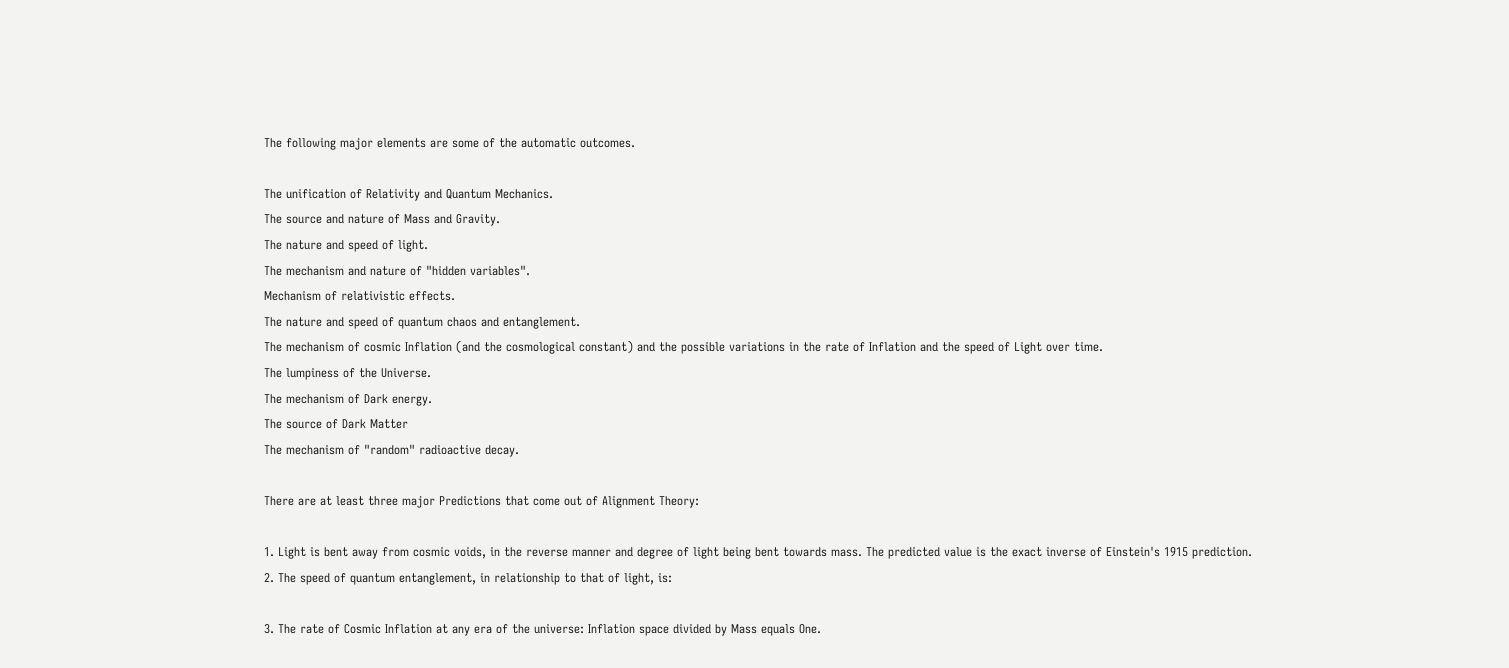The following major elements are some of the automatic outcomes.

The unification of Relativity and Quantum Mechanics.
The source and nature of Mass and Gravity.
The nature and speed of light.
The mechanism and nature of "hidden variables".
Mechanism of relativistic effects.
The nature and speed of quantum chaos and entanglement.
The mechanism of cosmic Inflation (and the cosmological constant) and the possible variations in the rate of Inflation and the speed of Light over time.
The lumpiness of the Universe.
The mechanism of Dark energy.
The source of Dark Matter
The mechanism of "random" radioactive decay.

There are at least three major Predictions that come out of Alignment Theory:

1. Light is bent away from cosmic voids, in the reverse manner and degree of light being bent towards mass. The predicted value is the exact inverse of Einstein's 1915 prediction.
2. The speed of quantum entanglement, in relationship to that of light, is:

3. The rate of Cosmic Inflation at any era of the universe: Inflation space divided by Mass equals One.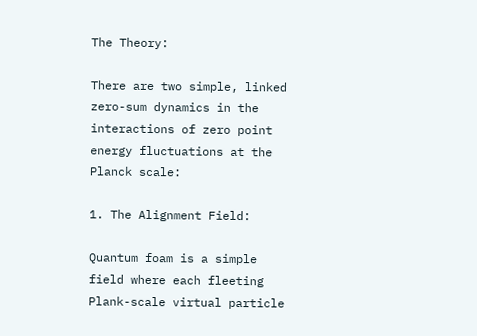The Theory:

There are two simple, linked zero-sum dynamics in the interactions of zero point energy fluctuations at the Planck scale:

1. The Alignment Field:

Quantum foam is a simple field where each fleeting Plank-scale virtual particle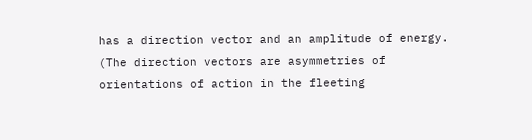has a direction vector and an amplitude of energy.
(The direction vectors are asymmetries of orientations of action in the fleeting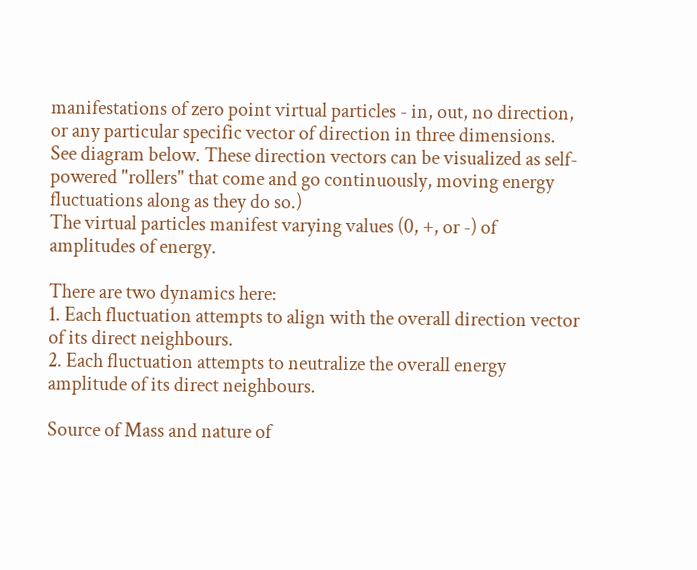manifestations of zero point virtual particles - in, out, no direction, or any particular specific vector of direction in three dimensions. See diagram below. These direction vectors can be visualized as self-powered "rollers" that come and go continuously, moving energy fluctuations along as they do so.)
The virtual particles manifest varying values (0, +, or -) of amplitudes of energy.

There are two dynamics here:
1. Each fluctuation attempts to align with the overall direction vector of its direct neighbours.
2. Each fluctuation attempts to neutralize the overall energy amplitude of its direct neighbours.

Source of Mass and nature of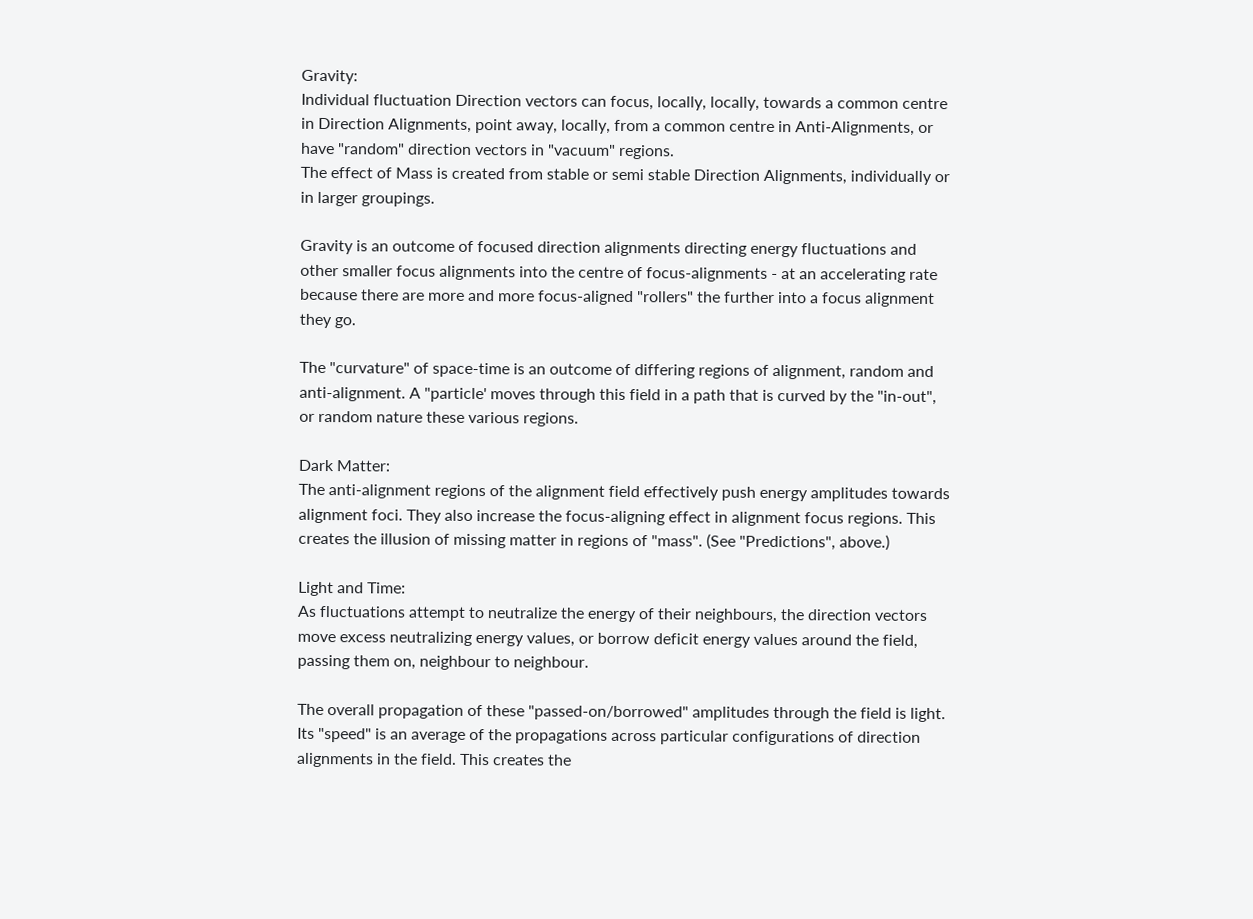Gravity:
Individual fluctuation Direction vectors can focus, locally, locally, towards a common centre in Direction Alignments, point away, locally, from a common centre in Anti-Alignments, or have "random" direction vectors in "vacuum" regions.
The effect of Mass is created from stable or semi stable Direction Alignments, individually or in larger groupings.

Gravity is an outcome of focused direction alignments directing energy fluctuations and other smaller focus alignments into the centre of focus-alignments - at an accelerating rate because there are more and more focus-aligned "rollers" the further into a focus alignment they go.

The "curvature" of space-time is an outcome of differing regions of alignment, random and anti-alignment. A "particle' moves through this field in a path that is curved by the "in-out", or random nature these various regions.

Dark Matter:
The anti-alignment regions of the alignment field effectively push energy amplitudes towards alignment foci. They also increase the focus-aligning effect in alignment focus regions. This creates the illusion of missing matter in regions of "mass". (See "Predictions", above.)

Light and Time:
As fluctuations attempt to neutralize the energy of their neighbours, the direction vectors move excess neutralizing energy values, or borrow deficit energy values around the field, passing them on, neighbour to neighbour.

The overall propagation of these "passed-on/borrowed" amplitudes through the field is light. Its "speed" is an average of the propagations across particular configurations of direction alignments in the field. This creates the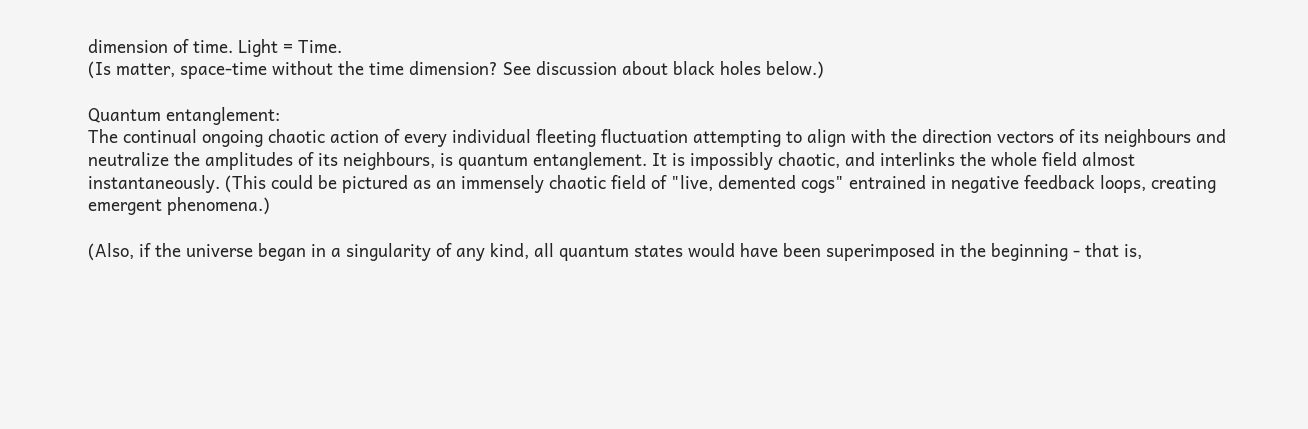dimension of time. Light = Time.
(Is matter, space-time without the time dimension? See discussion about black holes below.)

Quantum entanglement:
The continual ongoing chaotic action of every individual fleeting fluctuation attempting to align with the direction vectors of its neighbours and neutralize the amplitudes of its neighbours, is quantum entanglement. It is impossibly chaotic, and interlinks the whole field almost instantaneously. (This could be pictured as an immensely chaotic field of "live, demented cogs" entrained in negative feedback loops, creating emergent phenomena.)

(Also, if the universe began in a singularity of any kind, all quantum states would have been superimposed in the beginning - that is,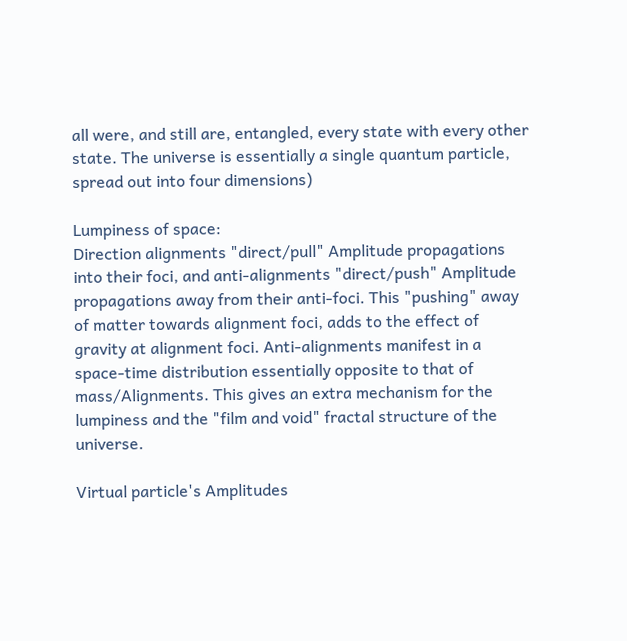all were, and still are, entangled, every state with every other state. The universe is essentially a single quantum particle, spread out into four dimensions)

Lumpiness of space:
Direction alignments "direct/pull" Amplitude propagations into their foci, and anti-alignments "direct/push" Amplitude propagations away from their anti-foci. This "pushing" away of matter towards alignment foci, adds to the effect of gravity at alignment foci. Anti-alignments manifest in a space-time distribution essentially opposite to that of mass/Alignments. This gives an extra mechanism for the lumpiness and the "film and void" fractal structure of the universe.

Virtual particle's Amplitudes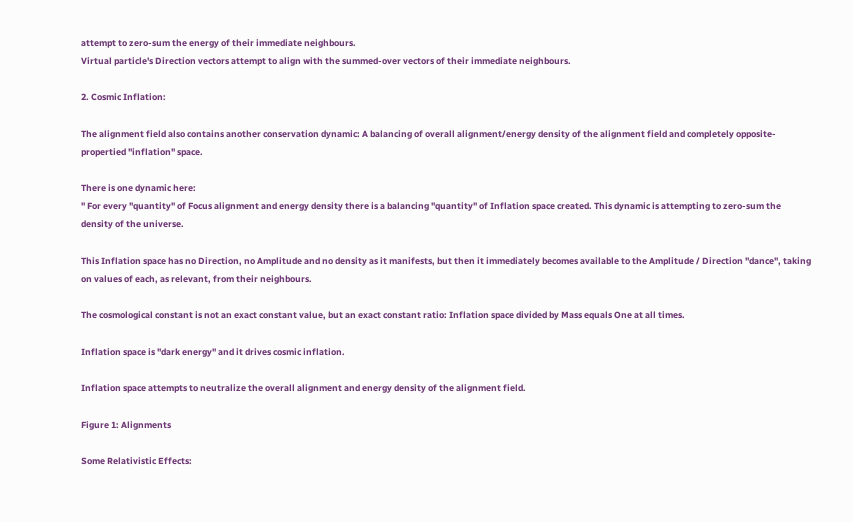attempt to zero-sum the energy of their immediate neighbours.
Virtual particle's Direction vectors attempt to align with the summed-over vectors of their immediate neighbours.

2. Cosmic Inflation:

The alignment field also contains another conservation dynamic: A balancing of overall alignment/energy density of the alignment field and completely opposite-propertied "inflation" space.

There is one dynamic here:
" For every "quantity" of Focus alignment and energy density there is a balancing "quantity" of Inflation space created. This dynamic is attempting to zero-sum the density of the universe.

This Inflation space has no Direction, no Amplitude and no density as it manifests, but then it immediately becomes available to the Amplitude / Direction "dance", taking on values of each, as relevant, from their neighbours.

The cosmological constant is not an exact constant value, but an exact constant ratio: Inflation space divided by Mass equals One at all times.

Inflation space is "dark energy" and it drives cosmic inflation.

Inflation space attempts to neutralize the overall alignment and energy density of the alignment field.

Figure 1: Alignments

Some Relativistic Effects: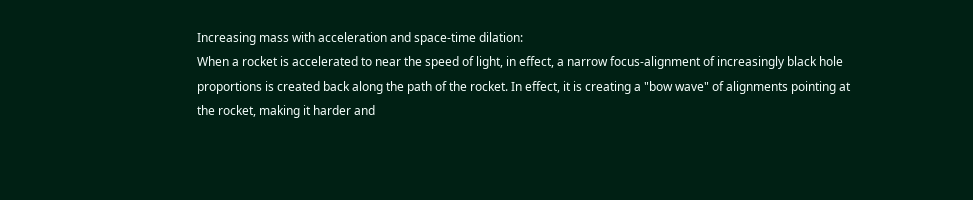Increasing mass with acceleration and space-time dilation:
When a rocket is accelerated to near the speed of light, in effect, a narrow focus-alignment of increasingly black hole proportions is created back along the path of the rocket. In effect, it is creating a "bow wave" of alignments pointing at the rocket, making it harder and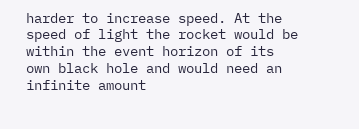harder to increase speed. At the speed of light the rocket would be within the event horizon of its own black hole and would need an infinite amount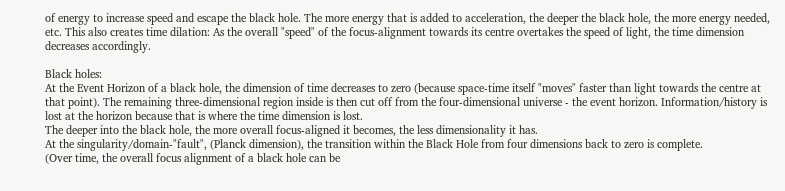of energy to increase speed and escape the black hole. The more energy that is added to acceleration, the deeper the black hole, the more energy needed, etc. This also creates time dilation: As the overall "speed" of the focus-alignment towards its centre overtakes the speed of light, the time dimension decreases accordingly.

Black holes:
At the Event Horizon of a black hole, the dimension of time decreases to zero (because space-time itself "moves" faster than light towards the centre at that point). The remaining three-dimensional region inside is then cut off from the four-dimensional universe - the event horizon. Information/history is lost at the horizon because that is where the time dimension is lost.
The deeper into the black hole, the more overall focus-aligned it becomes, the less dimensionality it has.
At the singularity/domain-"fault", (Planck dimension), the transition within the Black Hole from four dimensions back to zero is complete.
(Over time, the overall focus alignment of a black hole can be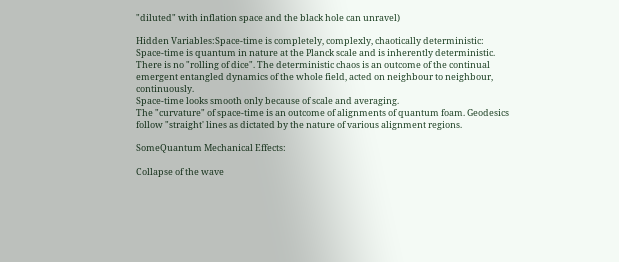"diluted" with inflation space and the black hole can unravel)

Hidden Variables:Space-time is completely, complexly, chaotically deterministic:
Space-time is quantum in nature at the Planck scale and is inherently deterministic. There is no "rolling of dice". The deterministic chaos is an outcome of the continual emergent entangled dynamics of the whole field, acted on neighbour to neighbour, continuously.
Space-time looks smooth only because of scale and averaging.
The "curvature" of space-time is an outcome of alignments of quantum foam. Geodesics follow "straight' lines as dictated by the nature of various alignment regions.

SomeQuantum Mechanical Effects:

Collapse of the wave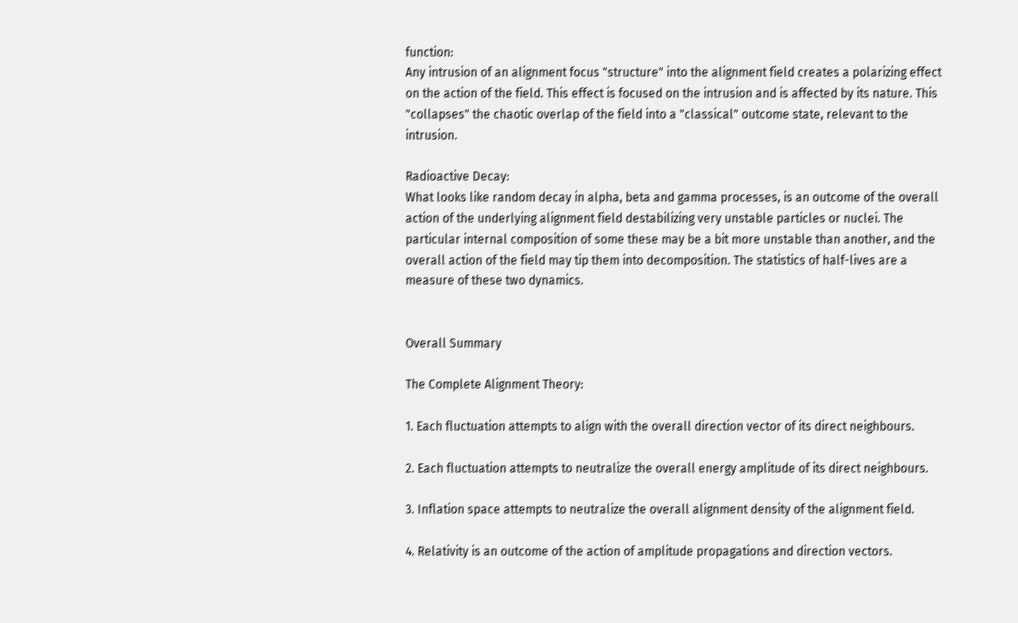function:
Any intrusion of an alignment focus "structure" into the alignment field creates a polarizing effect on the action of the field. This effect is focused on the intrusion and is affected by its nature. This "collapses" the chaotic overlap of the field into a "classical" outcome state, relevant to the intrusion.

Radioactive Decay:
What looks like random decay in alpha, beta and gamma processes, is an outcome of the overall action of the underlying alignment field destabilizing very unstable particles or nuclei. The particular internal composition of some these may be a bit more unstable than another, and the overall action of the field may tip them into decomposition. The statistics of half-lives are a measure of these two dynamics.


Overall Summary

The Complete Alignment Theory:

1. Each fluctuation attempts to align with the overall direction vector of its direct neighbours.

2. Each fluctuation attempts to neutralize the overall energy amplitude of its direct neighbours.

3. Inflation space attempts to neutralize the overall alignment density of the alignment field.

4. Relativity is an outcome of the action of amplitude propagations and direction vectors.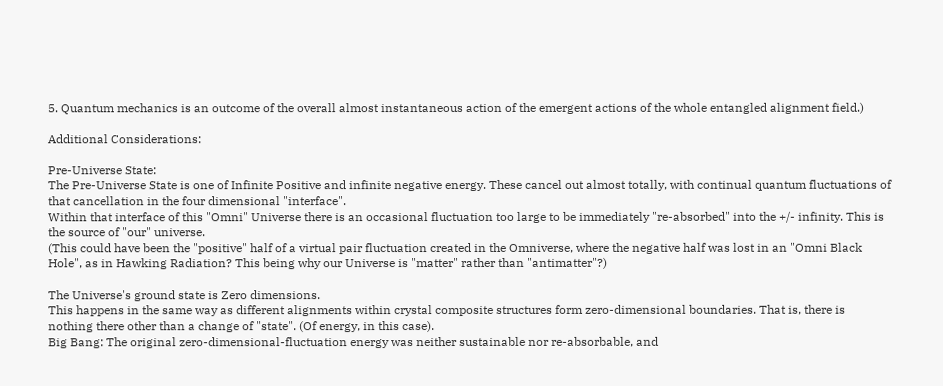5. Quantum mechanics is an outcome of the overall almost instantaneous action of the emergent actions of the whole entangled alignment field.)

Additional Considerations:

Pre-Universe State:
The Pre-Universe State is one of Infinite Positive and infinite negative energy. These cancel out almost totally, with continual quantum fluctuations of that cancellation in the four dimensional "interface".
Within that interface of this "Omni" Universe there is an occasional fluctuation too large to be immediately "re-absorbed" into the +/- infinity. This is the source of "our" universe.
(This could have been the "positive" half of a virtual pair fluctuation created in the Omniverse, where the negative half was lost in an "Omni Black Hole", as in Hawking Radiation? This being why our Universe is "matter" rather than "antimatter"?)

The Universe's ground state is Zero dimensions.
This happens in the same way as different alignments within crystal composite structures form zero-dimensional boundaries. That is, there is nothing there other than a change of "state". (Of energy, in this case).
Big Bang: The original zero-dimensional-fluctuation energy was neither sustainable nor re-absorbable, and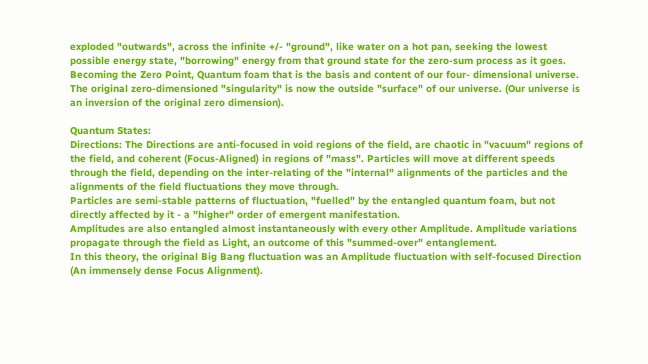exploded "outwards", across the infinite +/- "ground", like water on a hot pan, seeking the lowest possible energy state, "borrowing" energy from that ground state for the zero-sum process as it goes. Becoming the Zero Point, Quantum foam that is the basis and content of our four- dimensional universe.
The original zero-dimensioned "singularity" is now the outside "surface" of our universe. (Our universe is an inversion of the original zero dimension).

Quantum States:
Directions: The Directions are anti-focused in void regions of the field, are chaotic in "vacuum" regions of the field, and coherent (Focus-Aligned) in regions of "mass". Particles will move at different speeds through the field, depending on the inter-relating of the "internal" alignments of the particles and the alignments of the field fluctuations they move through.
Particles are semi-stable patterns of fluctuation, "fuelled" by the entangled quantum foam, but not directly affected by it - a "higher" order of emergent manifestation.
Amplitudes are also entangled almost instantaneously with every other Amplitude. Amplitude variations propagate through the field as Light, an outcome of this "summed-over" entanglement.
In this theory, the original Big Bang fluctuation was an Amplitude fluctuation with self-focused Direction (An immensely dense Focus Alignment).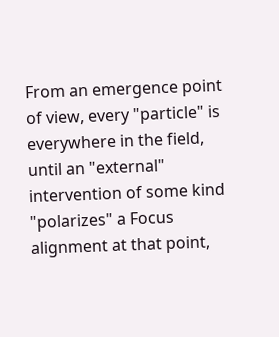From an emergence point of view, every "particle" is everywhere in the field, until an "external" intervention of some kind "polarizes" a Focus alignment at that point,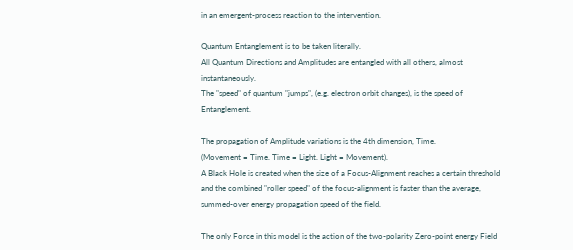in an emergent-process reaction to the intervention.

Quantum Entanglement is to be taken literally.
All Quantum Directions and Amplitudes are entangled with all others, almost instantaneously.
The "speed" of quantum "jumps", (e.g. electron orbit changes), is the speed of Entanglement.

The propagation of Amplitude variations is the 4th dimension, Time.
(Movement = Time. Time = Light. Light = Movement).
A Black Hole is created when the size of a Focus-Alignment reaches a certain threshold and the combined "roller speed" of the focus-alignment is faster than the average, summed-over energy propagation speed of the field.

The only Force in this model is the action of the two-polarity Zero-point energy Field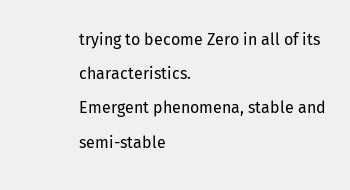trying to become Zero in all of its characteristics.
Emergent phenomena, stable and semi-stable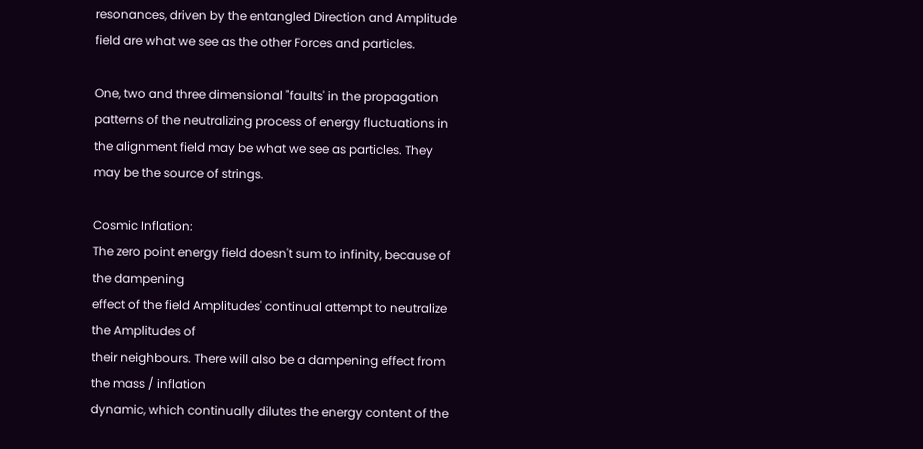resonances, driven by the entangled Direction and Amplitude field are what we see as the other Forces and particles.

One, two and three dimensional "faults' in the propagation patterns of the neutralizing process of energy fluctuations in the alignment field may be what we see as particles. They may be the source of strings.

Cosmic Inflation:
The zero point energy field doesn't sum to infinity, because of the dampening
effect of the field Amplitudes' continual attempt to neutralize the Amplitudes of
their neighbours. There will also be a dampening effect from the mass / inflation
dynamic, which continually dilutes the energy content of the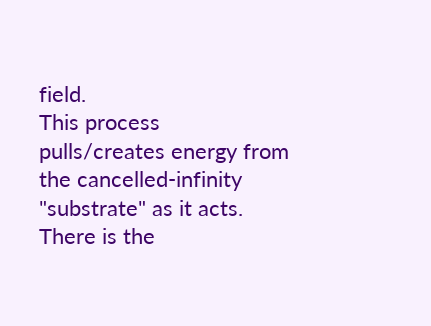field.
This process pulls/creates energy from the cancelled-infinity "substrate" as it acts.
There is the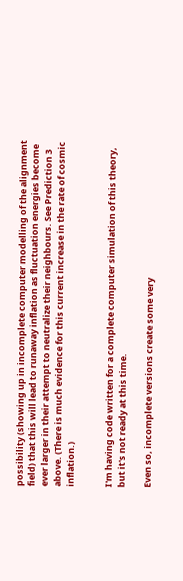possibility (showing up in incomplete computer modelling of the alignment field) that this will lead to runaway inflation as fluctuation energies become ever larger in their attempt to neutralize their neighbours. See Prediction 3 above. (There is much evidence for this current increase in the rate of cosmic inflation.)


I'm having code written for a complete computer simulation of this theory, but it's not ready at this time.

Even so, incomplete versions create some very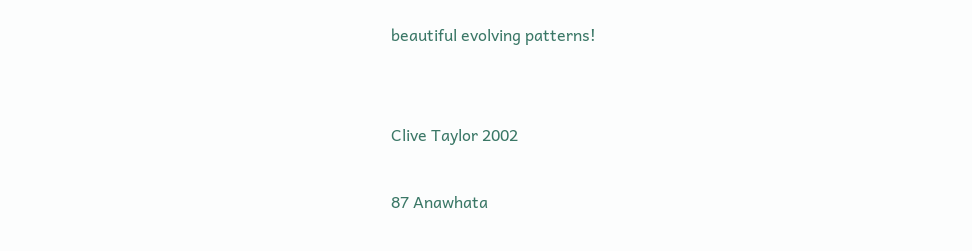beautiful evolving patterns!


Clive Taylor 2002

87 Anawhata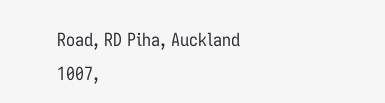Road, RD Piha, Auckland 1007,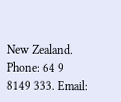New Zealand.
Phone: 64 9 8149 333. Email: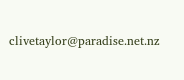clivetaylor@paradise.net.nz